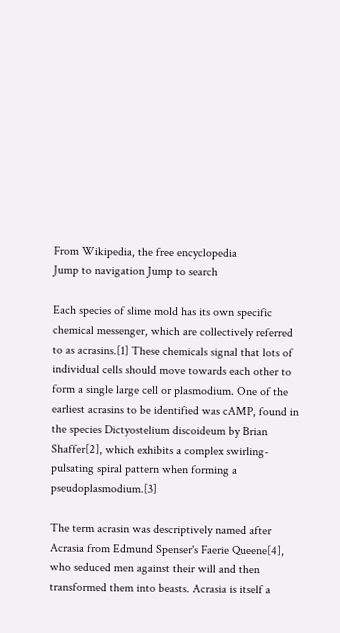From Wikipedia, the free encyclopedia
Jump to navigation Jump to search

Each species of slime mold has its own specific chemical messenger, which are collectively referred to as acrasins.[1] These chemicals signal that lots of individual cells should move towards each other to form a single large cell or plasmodium. One of the earliest acrasins to be identified was cAMP, found in the species Dictyostelium discoideum by Brian Shaffer[2], which exhibits a complex swirling-pulsating spiral pattern when forming a pseudoplasmodium.[3]

The term acrasin was descriptively named after Acrasia from Edmund Spenser's Faerie Queene[4], who seduced men against their will and then transformed them into beasts. Acrasia is itself a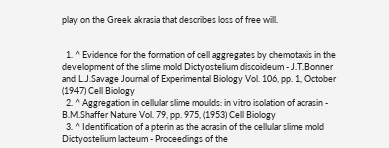play on the Greek akrasia that describes loss of free will.


  1. ^ Evidence for the formation of cell aggregates by chemotaxis in the development of the slime mold Dictyostelium discoideum - J.T.Bonner and L.J.Savage Journal of Experimental Biology Vol. 106, pp. 1, October (1947) Cell Biology
  2. ^ Aggregation in cellular slime moulds: in vitro isolation of acrasin - B.M.Shaffer Nature Vol. 79, pp. 975, (1953) Cell Biology
  3. ^ Identification of a pterin as the acrasin of the cellular slime mold Dictyostelium lacteum - Proceedings of the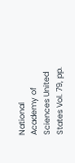National Academy of Sciences United States Vol. 79, pp.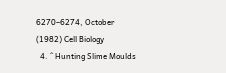6270–6274, October (1982) Cell Biology
  4. ^ Hunting Slime Moulds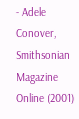- Adele Conover, Smithsonian Magazine Online (2001)